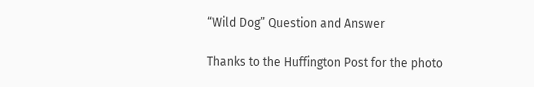“Wild Dog” Question and Answer

Thanks to the Huffington Post for the photo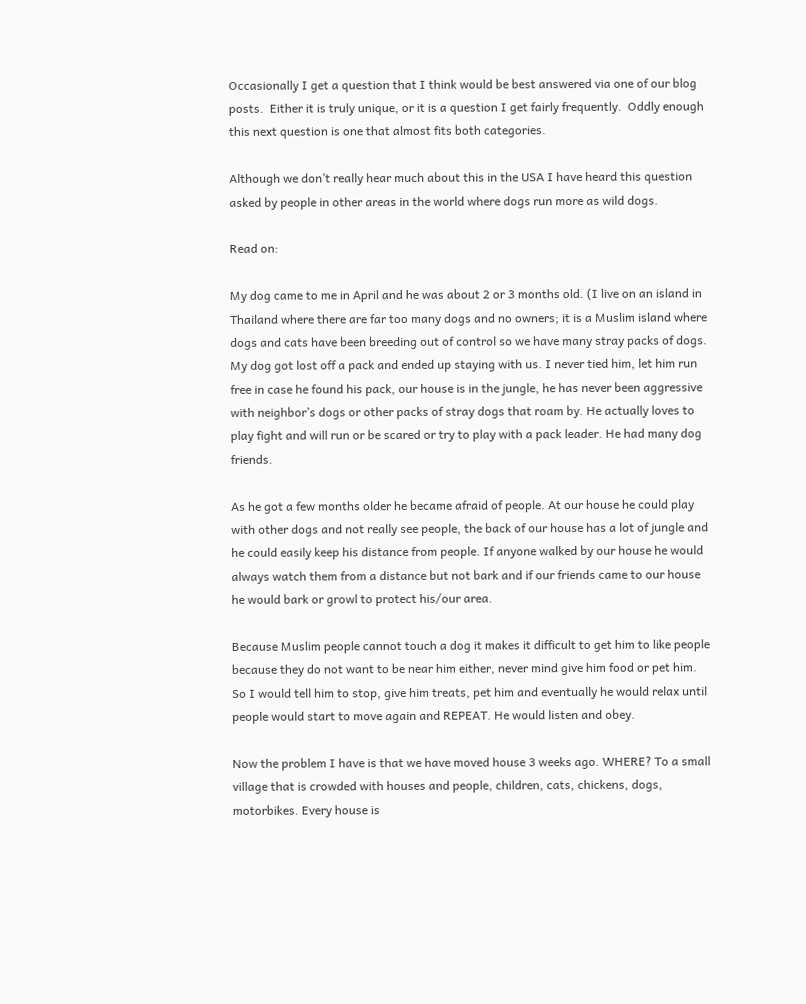Occasionally I get a question that I think would be best answered via one of our blog posts.  Either it is truly unique, or it is a question I get fairly frequently.  Oddly enough this next question is one that almost fits both categories.

Although we don’t really hear much about this in the USA I have heard this question asked by people in other areas in the world where dogs run more as wild dogs.

Read on:

My dog came to me in April and he was about 2 or 3 months old. (I live on an island in Thailand where there are far too many dogs and no owners; it is a Muslim island where dogs and cats have been breeding out of control so we have many stray packs of dogs. My dog got lost off a pack and ended up staying with us. I never tied him, let him run free in case he found his pack, our house is in the jungle, he has never been aggressive with neighbor’s dogs or other packs of stray dogs that roam by. He actually loves to play fight and will run or be scared or try to play with a pack leader. He had many dog friends.

As he got a few months older he became afraid of people. At our house he could play with other dogs and not really see people, the back of our house has a lot of jungle and he could easily keep his distance from people. If anyone walked by our house he would always watch them from a distance but not bark and if our friends came to our house he would bark or growl to protect his/our area.

Because Muslim people cannot touch a dog it makes it difficult to get him to like people because they do not want to be near him either, never mind give him food or pet him. So I would tell him to stop, give him treats, pet him and eventually he would relax until people would start to move again and REPEAT. He would listen and obey.

Now the problem I have is that we have moved house 3 weeks ago. WHERE? To a small village that is crowded with houses and people, children, cats, chickens, dogs, motorbikes. Every house is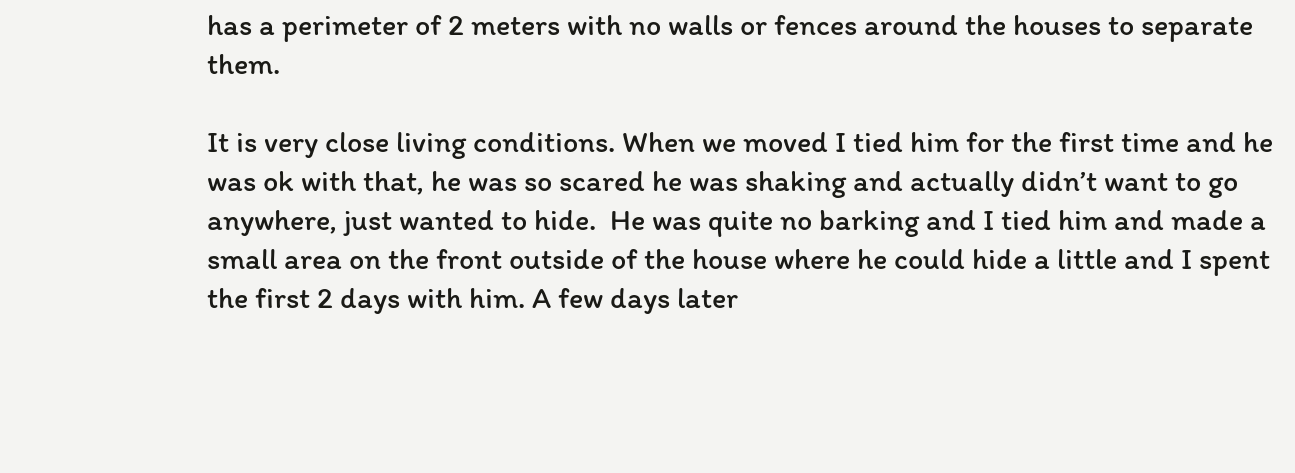has a perimeter of 2 meters with no walls or fences around the houses to separate them.

It is very close living conditions. When we moved I tied him for the first time and he was ok with that, he was so scared he was shaking and actually didn’t want to go anywhere, just wanted to hide.  He was quite no barking and I tied him and made a small area on the front outside of the house where he could hide a little and I spent the first 2 days with him. A few days later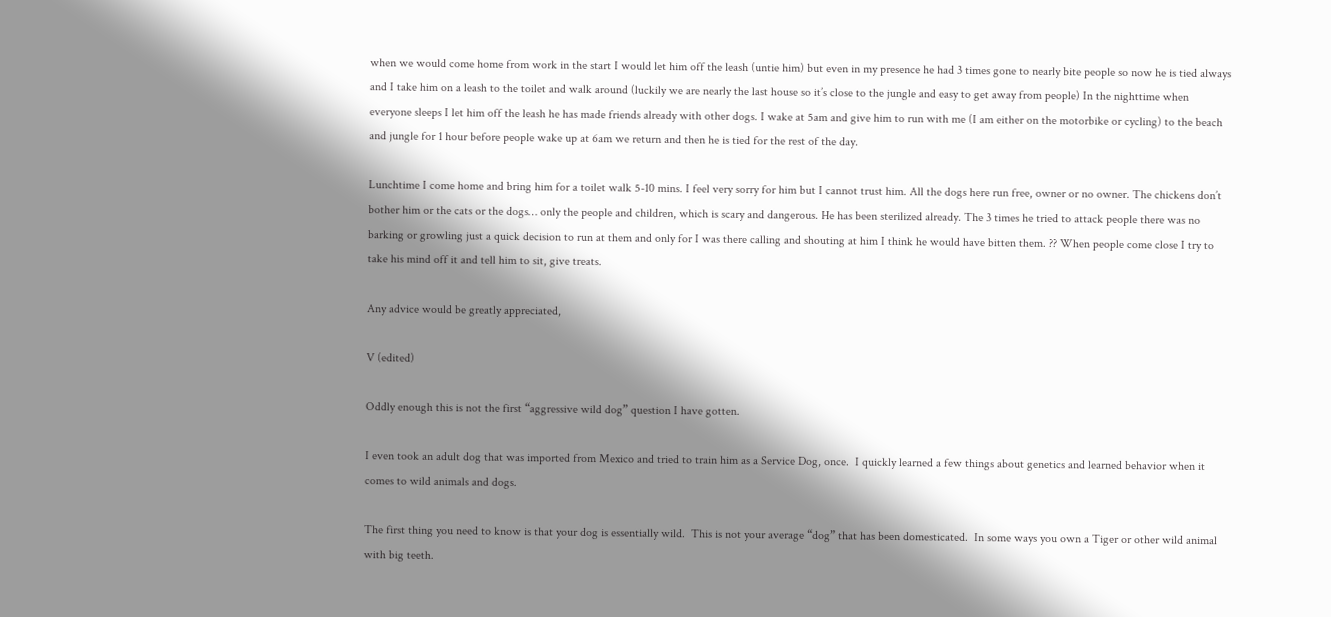when we would come home from work in the start I would let him off the leash (untie him) but even in my presence he had 3 times gone to nearly bite people so now he is tied always and I take him on a leash to the toilet and walk around (luckily we are nearly the last house so it’s close to the jungle and easy to get away from people) In the nighttime when everyone sleeps I let him off the leash he has made friends already with other dogs. I wake at 5am and give him to run with me (I am either on the motorbike or cycling) to the beach and jungle for 1 hour before people wake up at 6am we return and then he is tied for the rest of the day.

Lunchtime I come home and bring him for a toilet walk 5-10 mins. I feel very sorry for him but I cannot trust him. All the dogs here run free, owner or no owner. The chickens don’t bother him or the cats or the dogs… only the people and children, which is scary and dangerous. He has been sterilized already. The 3 times he tried to attack people there was no barking or growling just a quick decision to run at them and only for I was there calling and shouting at him I think he would have bitten them. ?? When people come close I try to take his mind off it and tell him to sit, give treats.

Any advice would be greatly appreciated,

V (edited)

Oddly enough this is not the first “aggressive wild dog” question I have gotten.

I even took an adult dog that was imported from Mexico and tried to train him as a Service Dog, once.  I quickly learned a few things about genetics and learned behavior when it comes to wild animals and dogs.

The first thing you need to know is that your dog is essentially wild.  This is not your average “dog” that has been domesticated.  In some ways you own a Tiger or other wild animal with big teeth.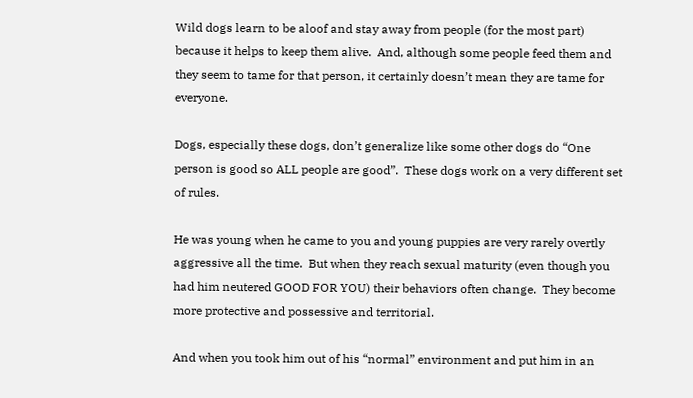Wild dogs learn to be aloof and stay away from people (for the most part) because it helps to keep them alive.  And, although some people feed them and they seem to tame for that person, it certainly doesn’t mean they are tame for everyone.

Dogs, especially these dogs, don’t generalize like some other dogs do “One person is good so ALL people are good”.  These dogs work on a very different set of rules.

He was young when he came to you and young puppies are very rarely overtly aggressive all the time.  But when they reach sexual maturity (even though you had him neutered GOOD FOR YOU) their behaviors often change.  They become more protective and possessive and territorial.

And when you took him out of his “normal” environment and put him in an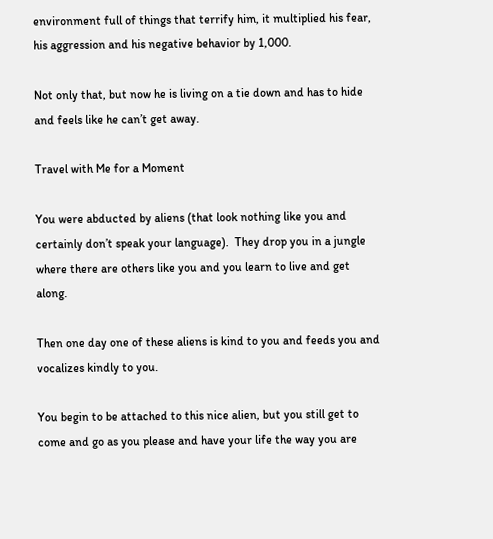environment full of things that terrify him, it multiplied his fear, his aggression and his negative behavior by 1,000.

Not only that, but now he is living on a tie down and has to hide and feels like he can’t get away.

Travel with Me for a Moment

You were abducted by aliens (that look nothing like you and certainly don’t speak your language).  They drop you in a jungle where there are others like you and you learn to live and get along.

Then one day one of these aliens is kind to you and feeds you and vocalizes kindly to you.

You begin to be attached to this nice alien, but you still get to come and go as you please and have your life the way you are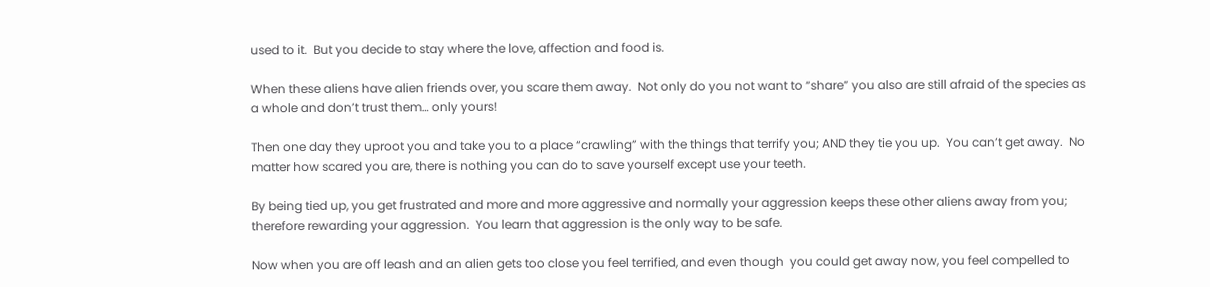used to it.  But you decide to stay where the love, affection and food is.

When these aliens have alien friends over, you scare them away.  Not only do you not want to “share” you also are still afraid of the species as a whole and don’t trust them… only yours!

Then one day they uproot you and take you to a place “crawling” with the things that terrify you; AND they tie you up.  You can’t get away.  No matter how scared you are, there is nothing you can do to save yourself except use your teeth.

By being tied up, you get frustrated and more and more aggressive and normally your aggression keeps these other aliens away from you; therefore rewarding your aggression.  You learn that aggression is the only way to be safe.

Now when you are off leash and an alien gets too close you feel terrified, and even though  you could get away now, you feel compelled to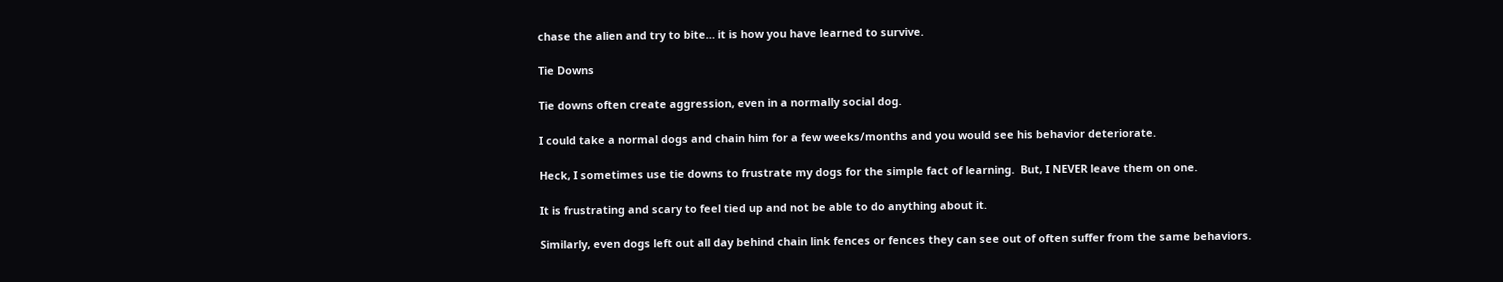chase the alien and try to bite… it is how you have learned to survive.

Tie Downs

Tie downs often create aggression, even in a normally social dog.

I could take a normal dogs and chain him for a few weeks/months and you would see his behavior deteriorate.

Heck, I sometimes use tie downs to frustrate my dogs for the simple fact of learning.  But, I NEVER leave them on one.

It is frustrating and scary to feel tied up and not be able to do anything about it.

Similarly, even dogs left out all day behind chain link fences or fences they can see out of often suffer from the same behaviors.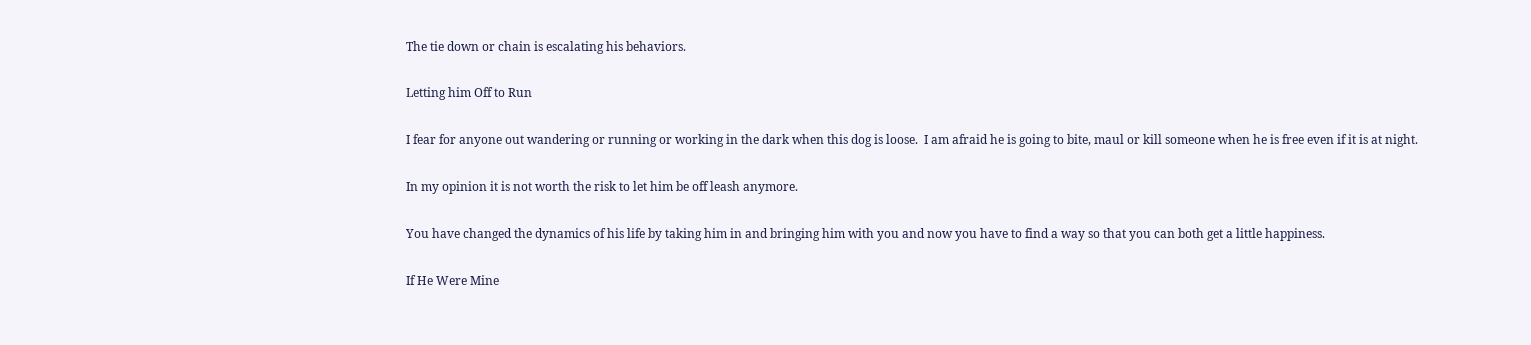The tie down or chain is escalating his behaviors.

Letting him Off to Run

I fear for anyone out wandering or running or working in the dark when this dog is loose.  I am afraid he is going to bite, maul or kill someone when he is free even if it is at night.

In my opinion it is not worth the risk to let him be off leash anymore.

You have changed the dynamics of his life by taking him in and bringing him with you and now you have to find a way so that you can both get a little happiness.

If He Were Mine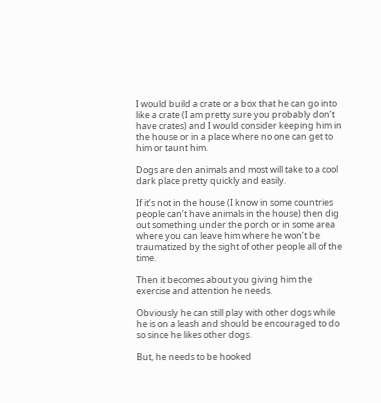I would build a crate or a box that he can go into like a crate (I am pretty sure you probably don’t have crates) and I would consider keeping him in the house or in a place where no one can get to him or taunt him.

Dogs are den animals and most will take to a cool dark place pretty quickly and easily.

If it’s not in the house (I know in some countries people can’t have animals in the house) then dig out something under the porch or in some area where you can leave him where he won’t be traumatized by the sight of other people all of the time.

Then it becomes about you giving him the exercise and attention he needs.

Obviously he can still play with other dogs while he is on a leash and should be encouraged to do so since he likes other dogs.

But, he needs to be hooked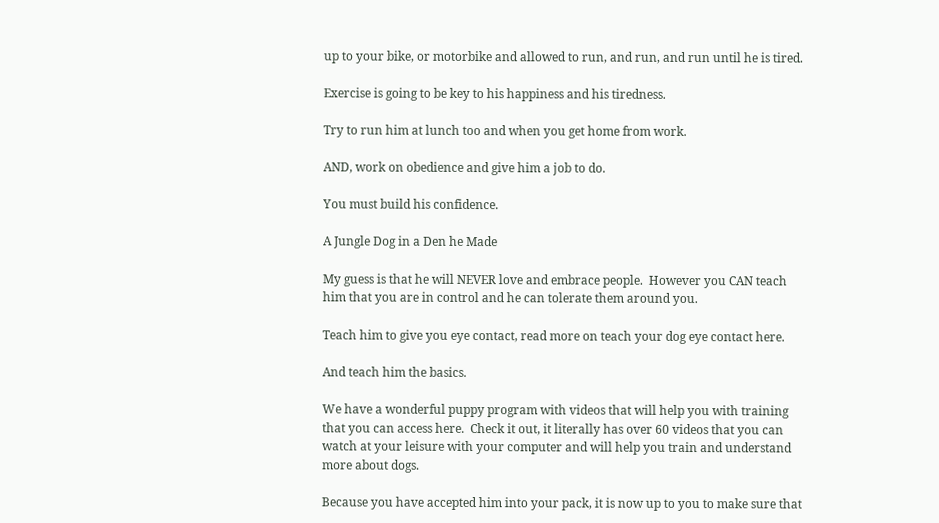up to your bike, or motorbike and allowed to run, and run, and run until he is tired.

Exercise is going to be key to his happiness and his tiredness.

Try to run him at lunch too and when you get home from work.

AND, work on obedience and give him a job to do.

You must build his confidence.

A Jungle Dog in a Den he Made

My guess is that he will NEVER love and embrace people.  However you CAN teach him that you are in control and he can tolerate them around you.

Teach him to give you eye contact, read more on teach your dog eye contact here.

And teach him the basics.

We have a wonderful puppy program with videos that will help you with training that you can access here.  Check it out, it literally has over 60 videos that you can watch at your leisure with your computer and will help you train and understand more about dogs.

Because you have accepted him into your pack, it is now up to you to make sure that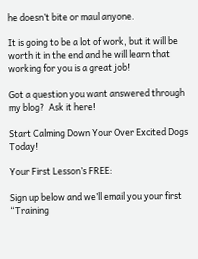he doesn’t bite or maul anyone.

It is going to be a lot of work, but it will be worth it in the end and he will learn that working for you is a great job!

Got a question you want answered through my blog?  Ask it here!

Start Calming Down Your Over Excited Dogs Today!

Your First Lesson’s FREE:

Sign up below and we’ll email you your first “Training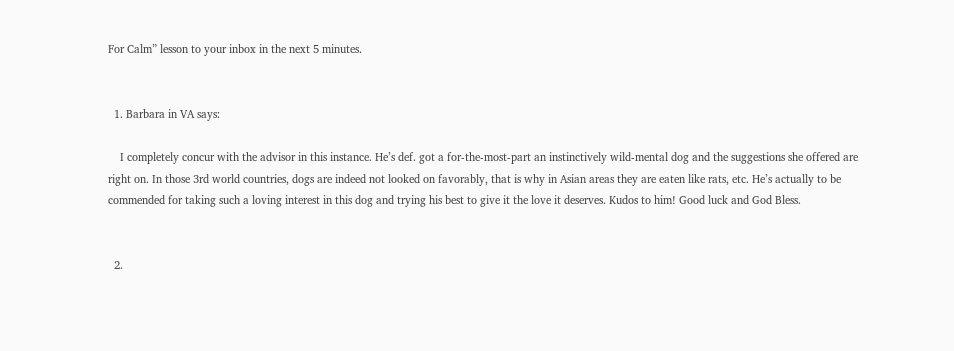For Calm” lesson to your inbox in the next 5 minutes.


  1. Barbara in VA says:

    I completely concur with the advisor in this instance. He’s def. got a for-the-most-part an instinctively wild-mental dog and the suggestions she offered are right on. In those 3rd world countries, dogs are indeed not looked on favorably, that is why in Asian areas they are eaten like rats, etc. He’s actually to be commended for taking such a loving interest in this dog and trying his best to give it the love it deserves. Kudos to him! Good luck and God Bless.


  2.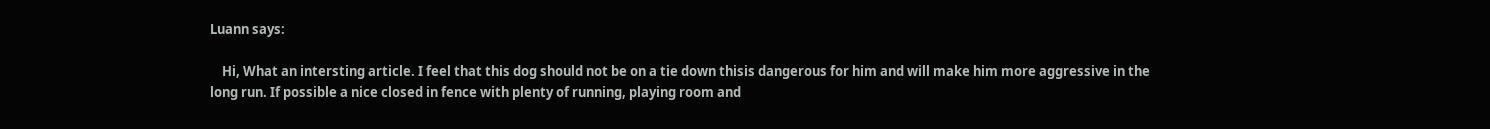Luann says:

    Hi, What an intersting article. I feel that this dog should not be on a tie down thisis dangerous for him and will make him more aggressive in the long run. If possible a nice closed in fence with plenty of running, playing room and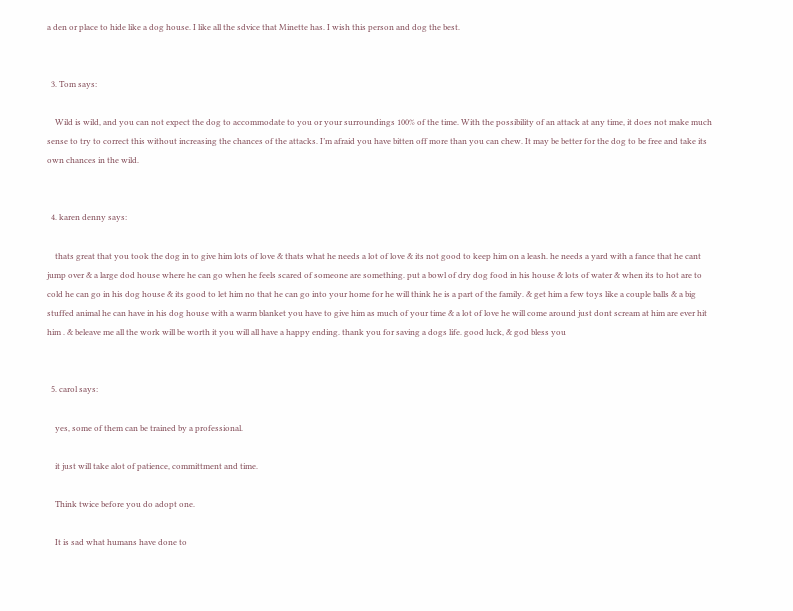a den or place to hide like a dog house. I like all the sdvice that Minette has. I wish this person and dog the best.


  3. Tom says:

    Wild is wild, and you can not expect the dog to accommodate to you or your surroundings 100% of the time. With the possibility of an attack at any time, it does not make much sense to try to correct this without increasing the chances of the attacks. I’m afraid you have bitten off more than you can chew. It may be better for the dog to be free and take its own chances in the wild.


  4. karen denny says:

    thats great that you took the dog in to give him lots of love & thats what he needs a lot of love & its not good to keep him on a leash. he needs a yard with a fance that he cant jump over & a large dod house where he can go when he feels scared of someone are something. put a bowl of dry dog food in his house & lots of water & when its to hot are to cold he can go in his dog house & its good to let him no that he can go into your home for he will think he is a part of the family. & get him a few toys like a couple balls & a big stuffed animal he can have in his dog house with a warm blanket you have to give him as much of your time & a lot of love he will come around just dont scream at him are ever hit him . & beleave me all the work will be worth it you will all have a happy ending. thank you for saving a dogs life. good luck, & god bless you


  5. carol says:

    yes, some of them can be trained by a professional.

    it just will take alot of patience, committment and time.

    Think twice before you do adopt one.

    It is sad what humans have done to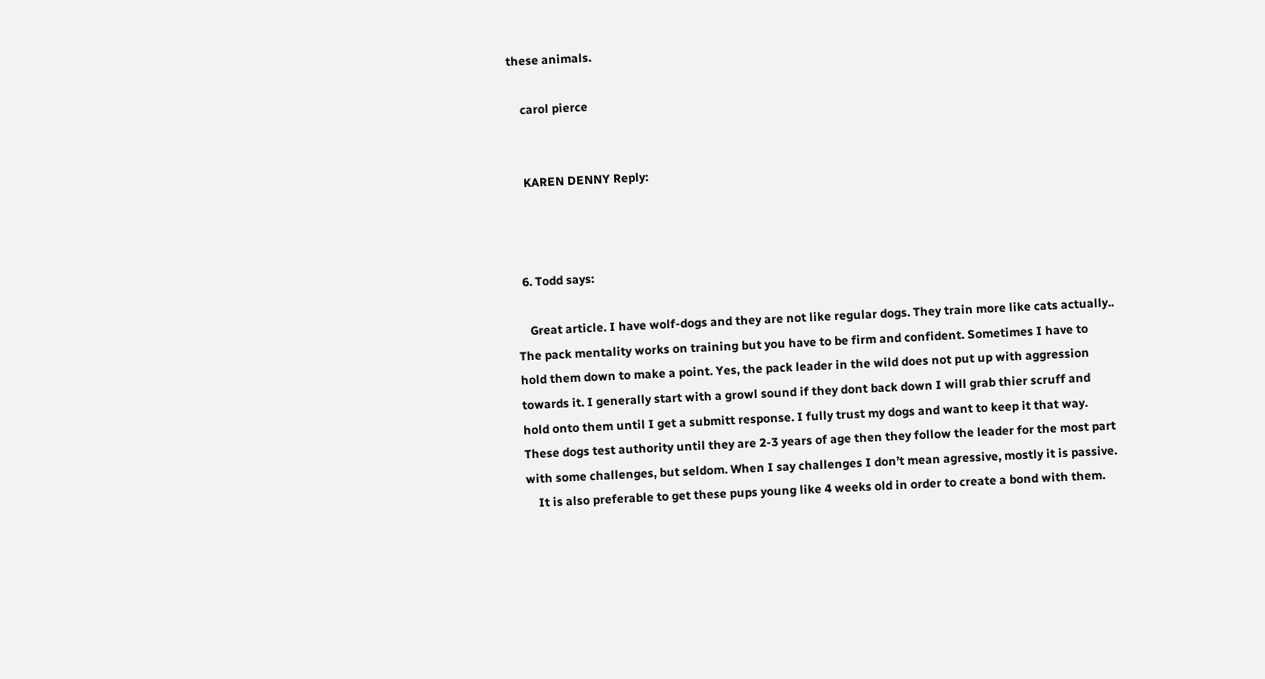these animals.

    carol pierce


    KAREN DENNY Reply:



  6. Todd says:

    Great article. I have wolf-dogs and they are not like regular dogs. They train more like cats actually.. The pack mentality works on training but you have to be firm and confident. Sometimes I have to hold them down to make a point. Yes, the pack leader in the wild does not put up with aggression towards it. I generally start with a growl sound if they dont back down I will grab thier scruff and hold onto them until I get a submitt response. I fully trust my dogs and want to keep it that way. These dogs test authority until they are 2-3 years of age then they follow the leader for the most part with some challenges, but seldom. When I say challenges I don’t mean agressive, mostly it is passive.
    It is also preferable to get these pups young like 4 weeks old in order to create a bond with them.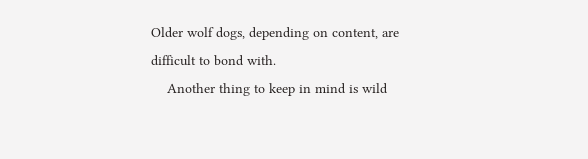Older wolf dogs, depending on content, are difficult to bond with.
    Another thing to keep in mind is wild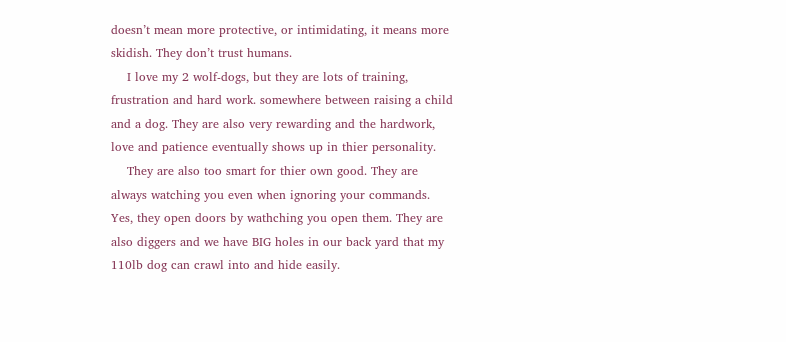doesn’t mean more protective, or intimidating, it means more skidish. They don’t trust humans.
    I love my 2 wolf-dogs, but they are lots of training, frustration and hard work. somewhere between raising a child and a dog. They are also very rewarding and the hardwork, love and patience eventually shows up in thier personality.
    They are also too smart for thier own good. They are always watching you even when ignoring your commands. Yes, they open doors by wathching you open them. They are also diggers and we have BIG holes in our back yard that my 110lb dog can crawl into and hide easily.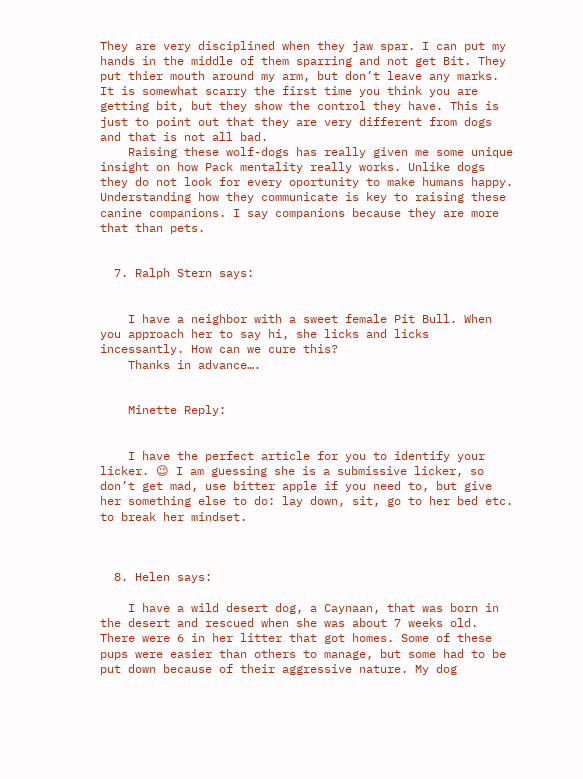They are very disciplined when they jaw spar. I can put my hands in the middle of them sparring and not get Bit. They put thier mouth around my arm, but don’t leave any marks. It is somewhat scarry the first time you think you are getting bit, but they show the control they have. This is just to point out that they are very different from dogs and that is not all bad.
    Raising these wolf-dogs has really given me some unique insight on how Pack mentality really works. Unlike dogs they do not look for every oportunity to make humans happy. Understanding how they communicate is key to raising these canine companions. I say companions because they are more that than pets.


  7. Ralph Stern says:


    I have a neighbor with a sweet female Pit Bull. When you approach her to say hi, she licks and licks incessantly. How can we cure this?
    Thanks in advance….


    Minette Reply:


    I have the perfect article for you to identify your licker. 😉 I am guessing she is a submissive licker, so don’t get mad, use bitter apple if you need to, but give her something else to do: lay down, sit, go to her bed etc. to break her mindset.



  8. Helen says:

    I have a wild desert dog, a Caynaan, that was born in the desert and rescued when she was about 7 weeks old. There were 6 in her litter that got homes. Some of these pups were easier than others to manage, but some had to be put down because of their aggressive nature. My dog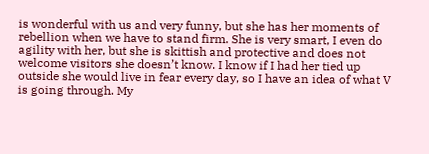is wonderful with us and very funny, but she has her moments of rebellion when we have to stand firm. She is very smart, I even do agility with her, but she is skittish and protective and does not welcome visitors she doesn’t know. I know if I had her tied up outside she would live in fear every day, so I have an idea of what V is going through. My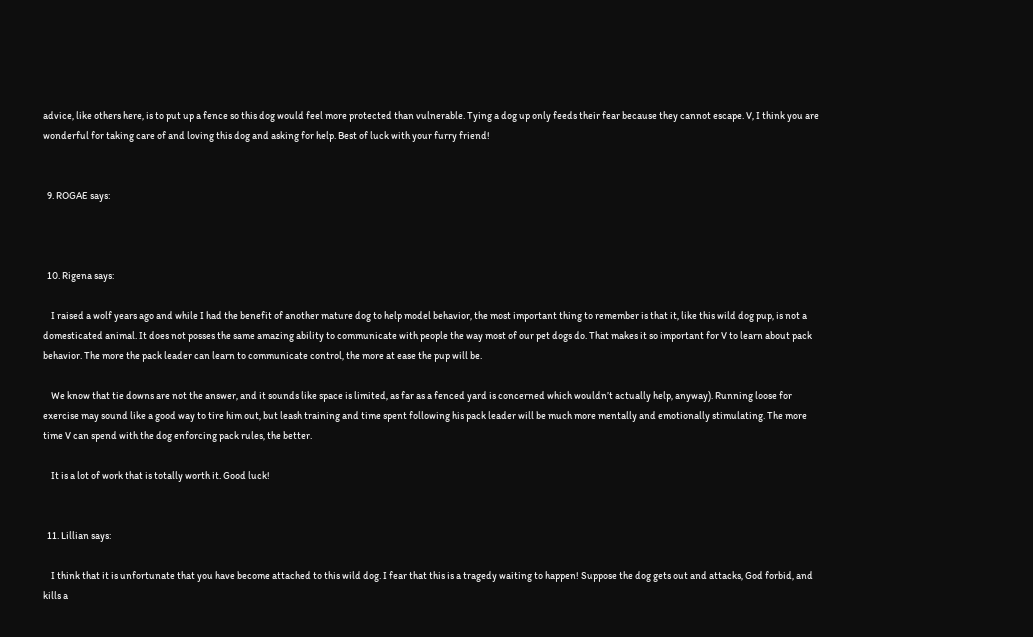advice, like others here, is to put up a fence so this dog would feel more protected than vulnerable. Tying a dog up only feeds their fear because they cannot escape. V, I think you are wonderful for taking care of and loving this dog and asking for help. Best of luck with your furry friend!


  9. ROGAE says:



  10. Rigena says:

    I raised a wolf years ago and while I had the benefit of another mature dog to help model behavior, the most important thing to remember is that it, like this wild dog pup, is not a domesticated animal. It does not posses the same amazing ability to communicate with people the way most of our pet dogs do. That makes it so important for V to learn about pack behavior. The more the pack leader can learn to communicate control, the more at ease the pup will be.

    We know that tie downs are not the answer, and it sounds like space is limited, as far as a fenced yard is concerned which wouldn’t actually help, anyway). Running loose for exercise may sound like a good way to tire him out, but leash training and time spent following his pack leader will be much more mentally and emotionally stimulating. The more time V can spend with the dog enforcing pack rules, the better.

    It is a lot of work that is totally worth it. Good luck!


  11. Lillian says:

    I think that it is unfortunate that you have become attached to this wild dog. I fear that this is a tragedy waiting to happen! Suppose the dog gets out and attacks, God forbid, and kills a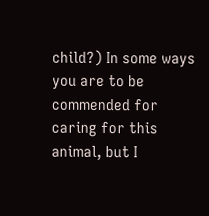child?) In some ways you are to be commended for caring for this animal, but I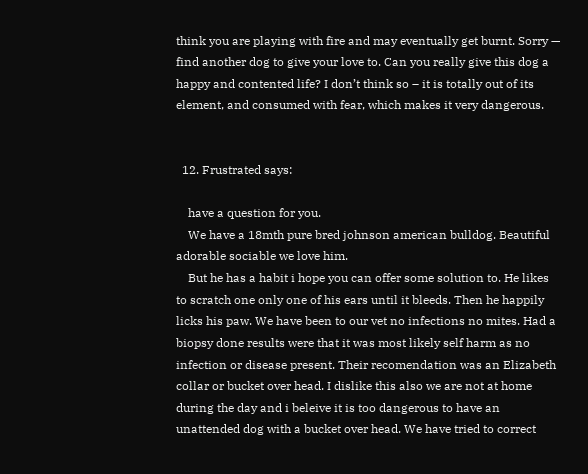think you are playing with fire and may eventually get burnt. Sorry — find another dog to give your love to. Can you really give this dog a happy and contented life? I don’t think so – it is totally out of its element, and consumed with fear, which makes it very dangerous.


  12. Frustrated says:

    have a question for you.
    We have a 18mth pure bred johnson american bulldog. Beautiful adorable sociable we love him.
    But he has a habit i hope you can offer some solution to. He likes to scratch one only one of his ears until it bleeds. Then he happily licks his paw. We have been to our vet no infections no mites. Had a biopsy done results were that it was most likely self harm as no infection or disease present. Their recomendation was an Elizabeth collar or bucket over head. I dislike this also we are not at home during the day and i beleive it is too dangerous to have an unattended dog with a bucket over head. We have tried to correct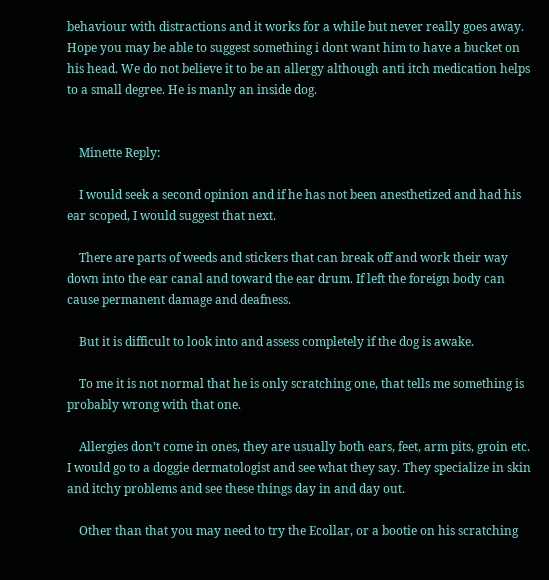behaviour with distractions and it works for a while but never really goes away. Hope you may be able to suggest something i dont want him to have a bucket on his head. We do not believe it to be an allergy although anti itch medication helps to a small degree. He is manly an inside dog.


    Minette Reply:

    I would seek a second opinion and if he has not been anesthetized and had his ear scoped, I would suggest that next.

    There are parts of weeds and stickers that can break off and work their way down into the ear canal and toward the ear drum. If left the foreign body can cause permanent damage and deafness.

    But it is difficult to look into and assess completely if the dog is awake.

    To me it is not normal that he is only scratching one, that tells me something is probably wrong with that one.

    Allergies don’t come in ones, they are usually both ears, feet, arm pits, groin etc. I would go to a doggie dermatologist and see what they say. They specialize in skin and itchy problems and see these things day in and day out.

    Other than that you may need to try the Ecollar, or a bootie on his scratching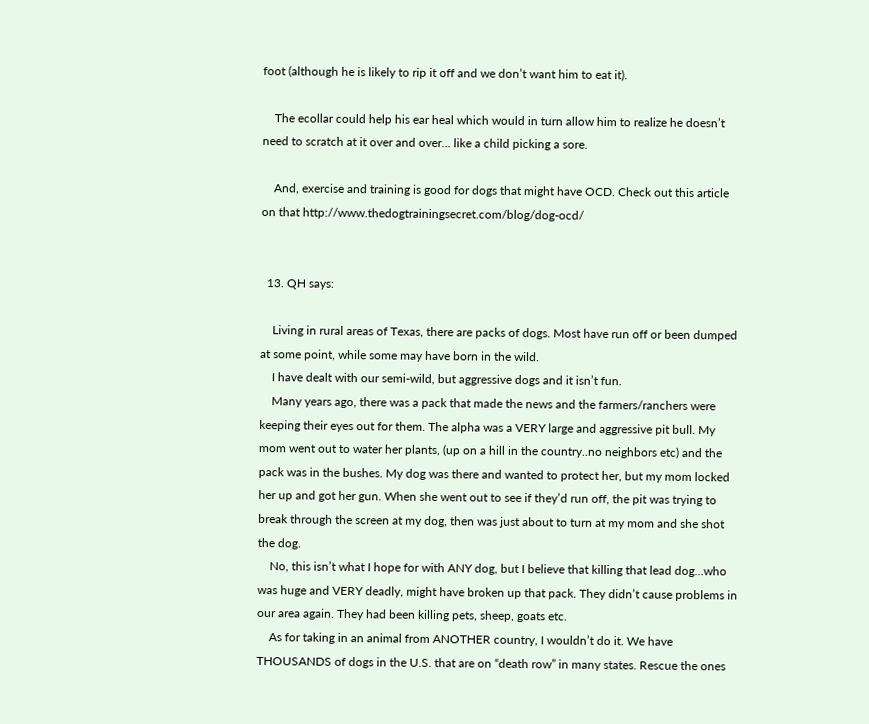foot (although he is likely to rip it off and we don’t want him to eat it).

    The ecollar could help his ear heal which would in turn allow him to realize he doesn’t need to scratch at it over and over… like a child picking a sore.

    And, exercise and training is good for dogs that might have OCD. Check out this article on that http://www.thedogtrainingsecret.com/blog/dog-ocd/


  13. QH says:

    Living in rural areas of Texas, there are packs of dogs. Most have run off or been dumped at some point, while some may have born in the wild.
    I have dealt with our semi-wild, but aggressive dogs and it isn’t fun.
    Many years ago, there was a pack that made the news and the farmers/ranchers were keeping their eyes out for them. The alpha was a VERY large and aggressive pit bull. My mom went out to water her plants, (up on a hill in the country..no neighbors etc) and the pack was in the bushes. My dog was there and wanted to protect her, but my mom locked her up and got her gun. When she went out to see if they’d run off, the pit was trying to break through the screen at my dog, then was just about to turn at my mom and she shot the dog.
    No, this isn’t what I hope for with ANY dog, but I believe that killing that lead dog…who was huge and VERY deadly, might have broken up that pack. They didn’t cause problems in our area again. They had been killing pets, sheep, goats etc.
    As for taking in an animal from ANOTHER country, I wouldn’t do it. We have THOUSANDS of dogs in the U.S. that are on “death row” in many states. Rescue the ones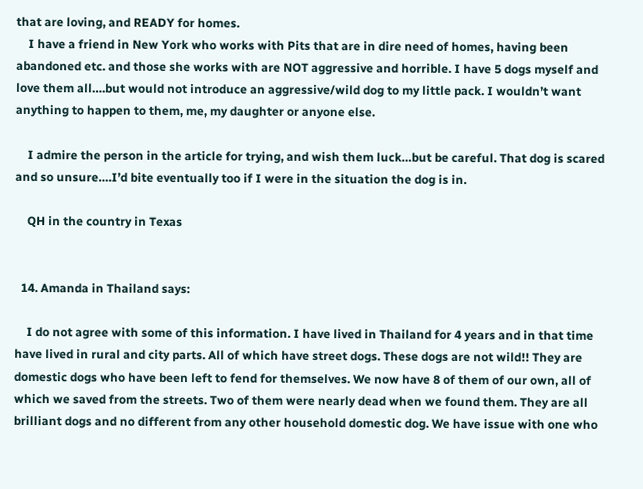that are loving, and READY for homes.
    I have a friend in New York who works with Pits that are in dire need of homes, having been abandoned etc. and those she works with are NOT aggressive and horrible. I have 5 dogs myself and love them all….but would not introduce an aggressive/wild dog to my little pack. I wouldn’t want anything to happen to them, me, my daughter or anyone else.

    I admire the person in the article for trying, and wish them luck…but be careful. That dog is scared and so unsure….I’d bite eventually too if I were in the situation the dog is in.

    QH in the country in Texas


  14. Amanda in Thailand says:

    I do not agree with some of this information. I have lived in Thailand for 4 years and in that time have lived in rural and city parts. All of which have street dogs. These dogs are not wild!! They are domestic dogs who have been left to fend for themselves. We now have 8 of them of our own, all of which we saved from the streets. Two of them were nearly dead when we found them. They are all brilliant dogs and no different from any other household domestic dog. We have issue with one who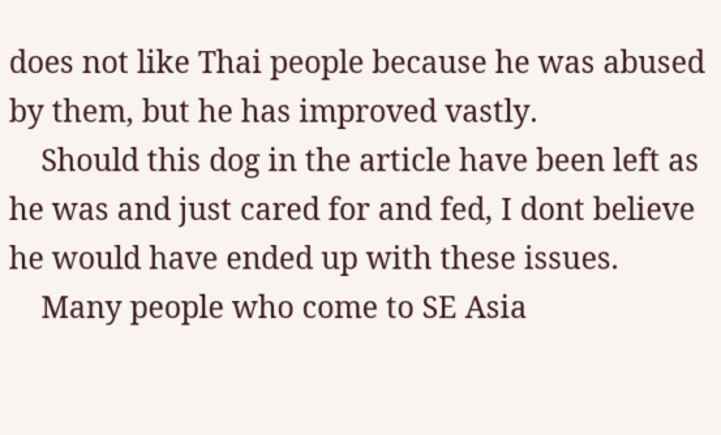does not like Thai people because he was abused by them, but he has improved vastly.
    Should this dog in the article have been left as he was and just cared for and fed, I dont believe he would have ended up with these issues.
    Many people who come to SE Asia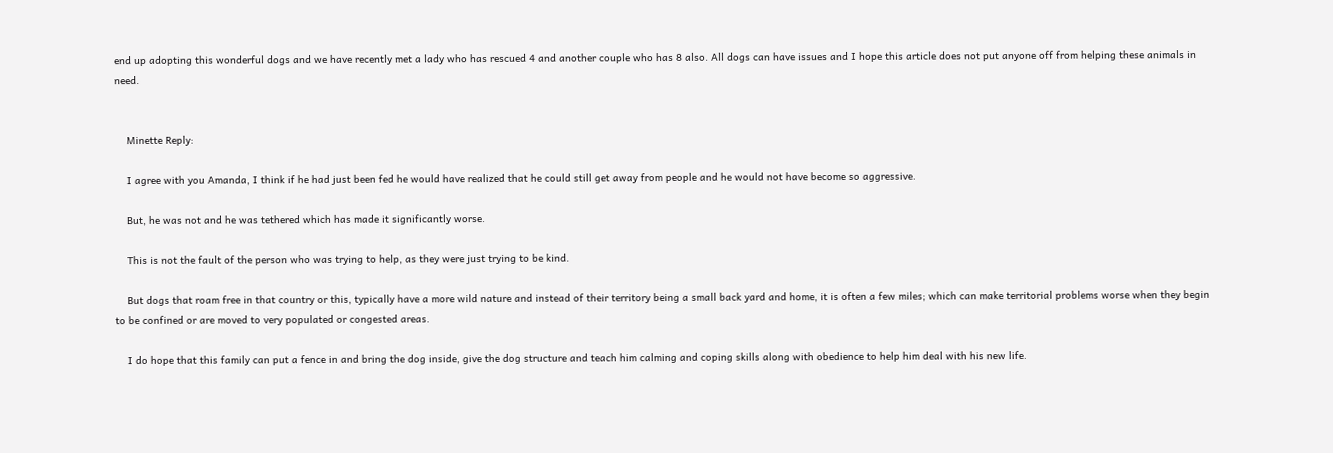end up adopting this wonderful dogs and we have recently met a lady who has rescued 4 and another couple who has 8 also. All dogs can have issues and I hope this article does not put anyone off from helping these animals in need.


    Minette Reply:

    I agree with you Amanda, I think if he had just been fed he would have realized that he could still get away from people and he would not have become so aggressive.

    But, he was not and he was tethered which has made it significantly worse.

    This is not the fault of the person who was trying to help, as they were just trying to be kind.

    But dogs that roam free in that country or this, typically have a more wild nature and instead of their territory being a small back yard and home, it is often a few miles; which can make territorial problems worse when they begin to be confined or are moved to very populated or congested areas.

    I do hope that this family can put a fence in and bring the dog inside, give the dog structure and teach him calming and coping skills along with obedience to help him deal with his new life.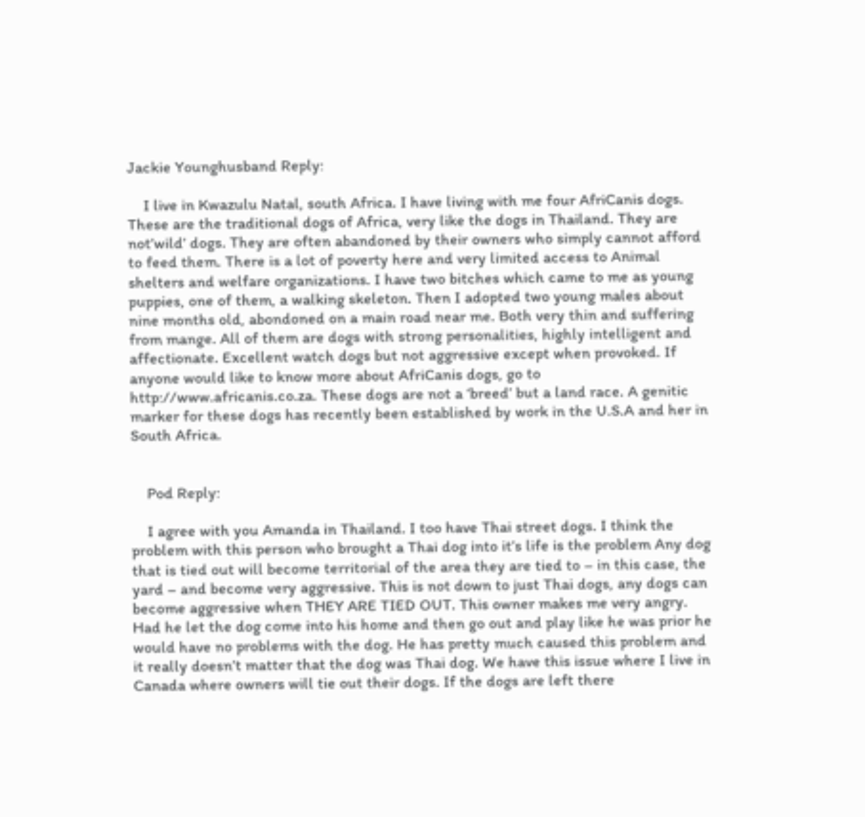Jackie Younghusband Reply:

    I live in Kwazulu Natal, south Africa. I have living with me four AfriCanis dogs. These are the traditional dogs of Africa, very like the dogs in Thailand. They are not’wild’ dogs. They are often abandoned by their owners who simply cannot afford to feed them. There is a lot of poverty here and very limited access to Animal shelters and welfare organizations. I have two bitches which came to me as young puppies, one of them, a walking skeleton. Then I adopted two young males about nine months old, abondoned on a main road near me. Both very thin and suffering from mange. All of them are dogs with strong personalities, highly intelligent and affectionate. Excellent watch dogs but not aggressive except when provoked. If anyone would like to know more about AfriCanis dogs, go to http://www.africanis.co.za. These dogs are not a ‘breed’ but a land race. A genitic marker for these dogs has recently been established by work in the U.S.A and her in South Africa.


    Pod Reply:

    I agree with you Amanda in Thailand. I too have Thai street dogs. I think the problem with this person who brought a Thai dog into it’s life is the problem Any dog that is tied out will become territorial of the area they are tied to – in this case, the yard – and become very aggressive. This is not down to just Thai dogs, any dogs can become aggressive when THEY ARE TIED OUT. This owner makes me very angry. Had he let the dog come into his home and then go out and play like he was prior he would have no problems with the dog. He has pretty much caused this problem and it really doesn’t matter that the dog was Thai dog. We have this issue where I live in Canada where owners will tie out their dogs. If the dogs are left there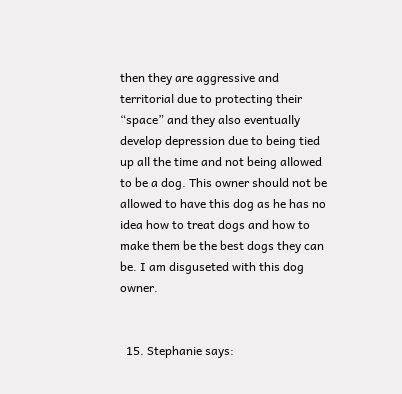then they are aggressive and territorial due to protecting their “space” and they also eventually develop depression due to being tied up all the time and not being allowed to be a dog. This owner should not be allowed to have this dog as he has no idea how to treat dogs and how to make them be the best dogs they can be. I am disguseted with this dog owner.


  15. Stephanie says: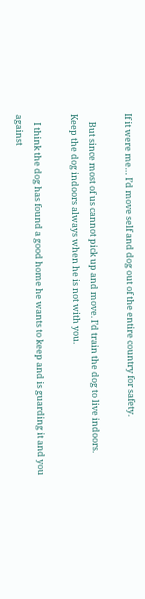If it were me… I’d move self and dog out of the entire country for safety.

    But since most of us cannot pick up and move. I’d train the dog to live indoors. Keep the dog indoors always when he is not with you.

    I think the dog has found a good home he wants to keep and is guarding it and you against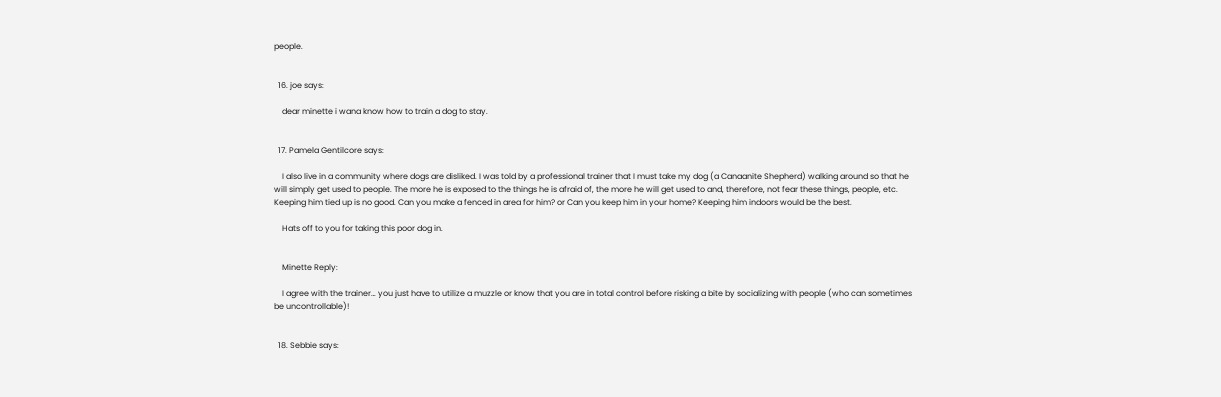people.


  16. joe says:

    dear minette i wana know how to train a dog to stay.


  17. Pamela Gentilcore says:

    I also live in a community where dogs are disliked. I was told by a professional trainer that I must take my dog (a Canaanite Shepherd) walking around so that he will simply get used to people. The more he is exposed to the things he is afraid of, the more he will get used to and, therefore, not fear these things, people, etc. Keeping him tied up is no good. Can you make a fenced in area for him? or Can you keep him in your home? Keeping him indoors would be the best.

    Hats off to you for taking this poor dog in.


    Minette Reply:

    I agree with the trainer… you just have to utilize a muzzle or know that you are in total control before risking a bite by socializing with people (who can sometimes be uncontrollable)!


  18. Sebbie says: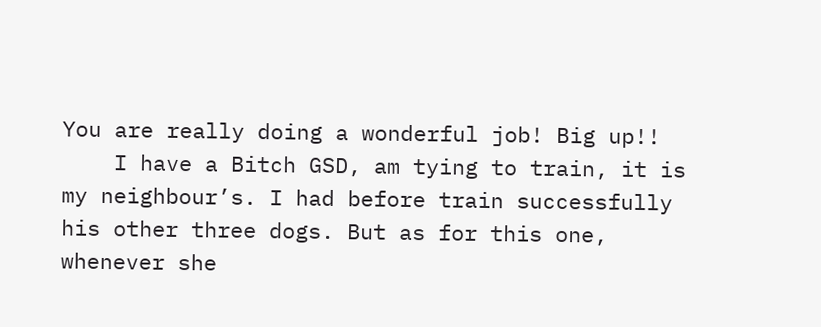You are really doing a wonderful job! Big up!!
    I have a Bitch GSD, am tying to train, it is my neighbour’s. I had before train successfully his other three dogs. But as for this one, whenever she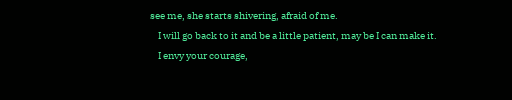see me, she starts shivering, afraid of me.
    I will go back to it and be a little patient, may be I can make it.
    I envy your courage,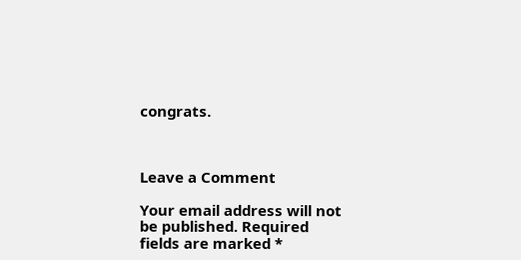congrats.



Leave a Comment

Your email address will not be published. Required fields are marked *